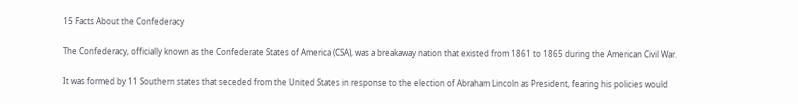15 Facts About the Confederacy

The Confederacy, officially known as the Confederate States of America (CSA), was a breakaway nation that existed from 1861 to 1865 during the American Civil War.

It was formed by 11 Southern states that seceded from the United States in response to the election of Abraham Lincoln as President, fearing his policies would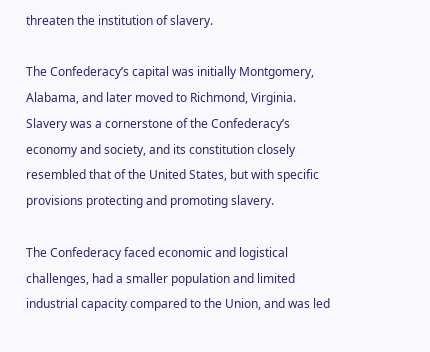threaten the institution of slavery.

The Confederacy’s capital was initially Montgomery, Alabama, and later moved to Richmond, Virginia. Slavery was a cornerstone of the Confederacy’s economy and society, and its constitution closely resembled that of the United States, but with specific provisions protecting and promoting slavery.

The Confederacy faced economic and logistical challenges, had a smaller population and limited industrial capacity compared to the Union, and was led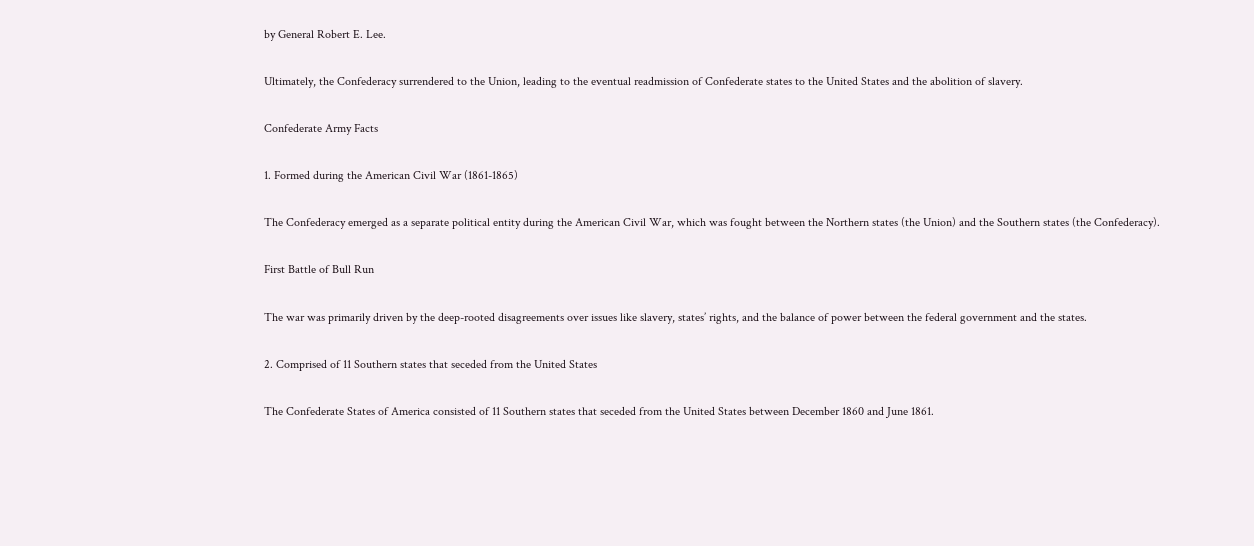by General Robert E. Lee.

Ultimately, the Confederacy surrendered to the Union, leading to the eventual readmission of Confederate states to the United States and the abolition of slavery.

Confederate Army Facts

1. Formed during the American Civil War (1861-1865)

The Confederacy emerged as a separate political entity during the American Civil War, which was fought between the Northern states (the Union) and the Southern states (the Confederacy).

First Battle of Bull Run

The war was primarily driven by the deep-rooted disagreements over issues like slavery, states’ rights, and the balance of power between the federal government and the states.

2. Comprised of 11 Southern states that seceded from the United States

The Confederate States of America consisted of 11 Southern states that seceded from the United States between December 1860 and June 1861.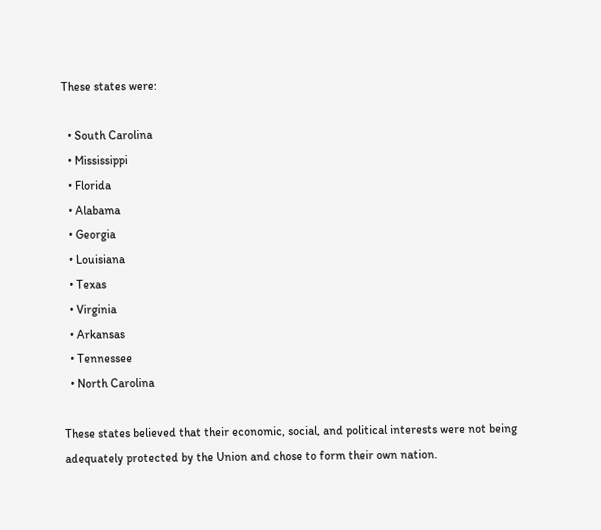These states were:

  • South Carolina
  • Mississippi
  • Florida
  • Alabama
  • Georgia
  • Louisiana
  • Texas
  • Virginia
  • Arkansas
  • Tennessee
  • North Carolina

These states believed that their economic, social, and political interests were not being adequately protected by the Union and chose to form their own nation.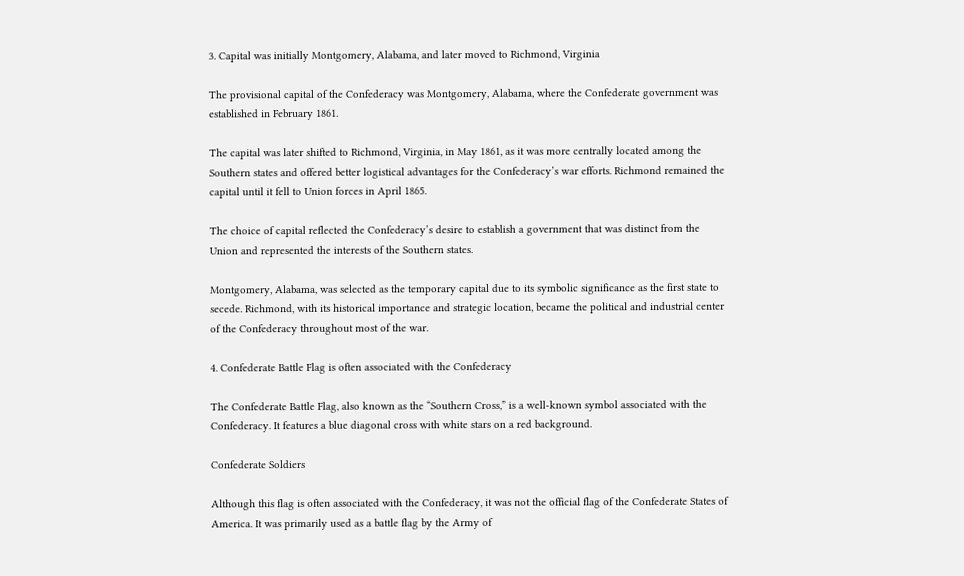3. Capital was initially Montgomery, Alabama, and later moved to Richmond, Virginia

The provisional capital of the Confederacy was Montgomery, Alabama, where the Confederate government was established in February 1861.

The capital was later shifted to Richmond, Virginia, in May 1861, as it was more centrally located among the Southern states and offered better logistical advantages for the Confederacy’s war efforts. Richmond remained the capital until it fell to Union forces in April 1865.

The choice of capital reflected the Confederacy’s desire to establish a government that was distinct from the Union and represented the interests of the Southern states.

Montgomery, Alabama, was selected as the temporary capital due to its symbolic significance as the first state to secede. Richmond, with its historical importance and strategic location, became the political and industrial center of the Confederacy throughout most of the war.

4. Confederate Battle Flag is often associated with the Confederacy

The Confederate Battle Flag, also known as the “Southern Cross,” is a well-known symbol associated with the Confederacy. It features a blue diagonal cross with white stars on a red background.

Confederate Soldiers

Although this flag is often associated with the Confederacy, it was not the official flag of the Confederate States of America. It was primarily used as a battle flag by the Army of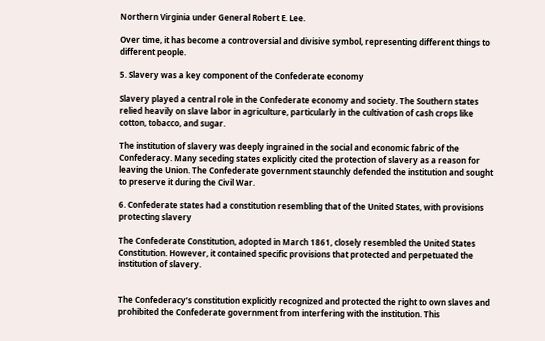Northern Virginia under General Robert E. Lee.

Over time, it has become a controversial and divisive symbol, representing different things to different people.

5. Slavery was a key component of the Confederate economy

Slavery played a central role in the Confederate economy and society. The Southern states relied heavily on slave labor in agriculture, particularly in the cultivation of cash crops like cotton, tobacco, and sugar.

The institution of slavery was deeply ingrained in the social and economic fabric of the Confederacy. Many seceding states explicitly cited the protection of slavery as a reason for leaving the Union. The Confederate government staunchly defended the institution and sought to preserve it during the Civil War.

6. Confederate states had a constitution resembling that of the United States, with provisions protecting slavery

The Confederate Constitution, adopted in March 1861, closely resembled the United States Constitution. However, it contained specific provisions that protected and perpetuated the institution of slavery.


The Confederacy’s constitution explicitly recognized and protected the right to own slaves and prohibited the Confederate government from interfering with the institution. This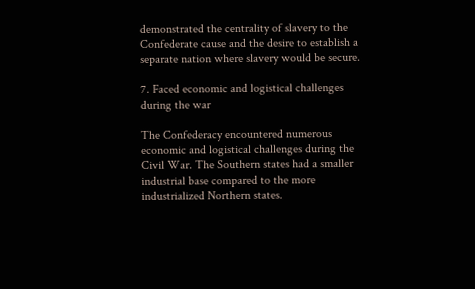demonstrated the centrality of slavery to the Confederate cause and the desire to establish a separate nation where slavery would be secure.

7. Faced economic and logistical challenges during the war

The Confederacy encountered numerous economic and logistical challenges during the Civil War. The Southern states had a smaller industrial base compared to the more industrialized Northern states.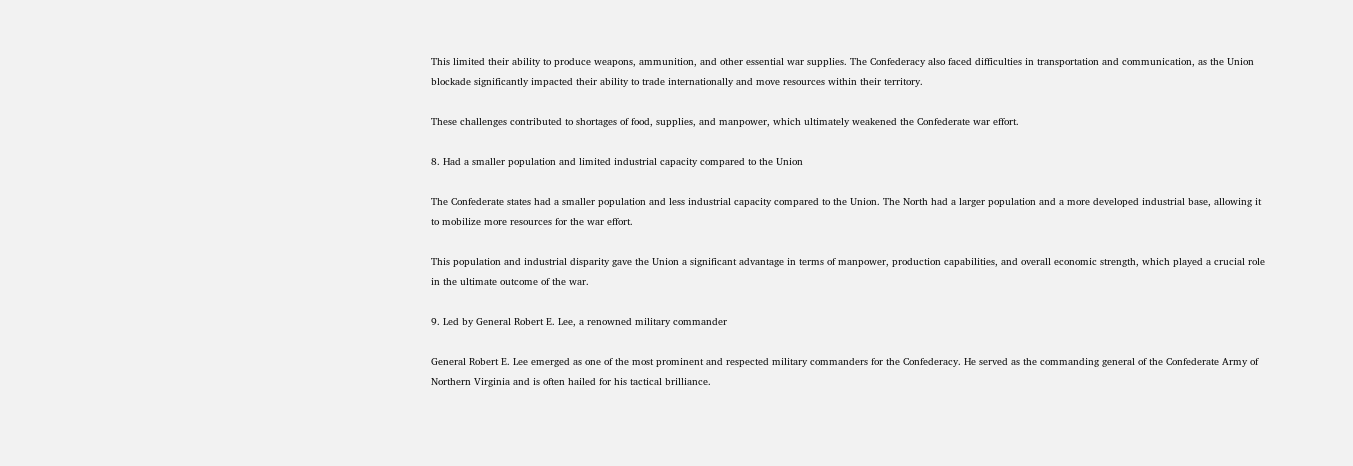This limited their ability to produce weapons, ammunition, and other essential war supplies. The Confederacy also faced difficulties in transportation and communication, as the Union blockade significantly impacted their ability to trade internationally and move resources within their territory.

These challenges contributed to shortages of food, supplies, and manpower, which ultimately weakened the Confederate war effort.

8. Had a smaller population and limited industrial capacity compared to the Union

The Confederate states had a smaller population and less industrial capacity compared to the Union. The North had a larger population and a more developed industrial base, allowing it to mobilize more resources for the war effort.

This population and industrial disparity gave the Union a significant advantage in terms of manpower, production capabilities, and overall economic strength, which played a crucial role in the ultimate outcome of the war.

9. Led by General Robert E. Lee, a renowned military commander

General Robert E. Lee emerged as one of the most prominent and respected military commanders for the Confederacy. He served as the commanding general of the Confederate Army of Northern Virginia and is often hailed for his tactical brilliance.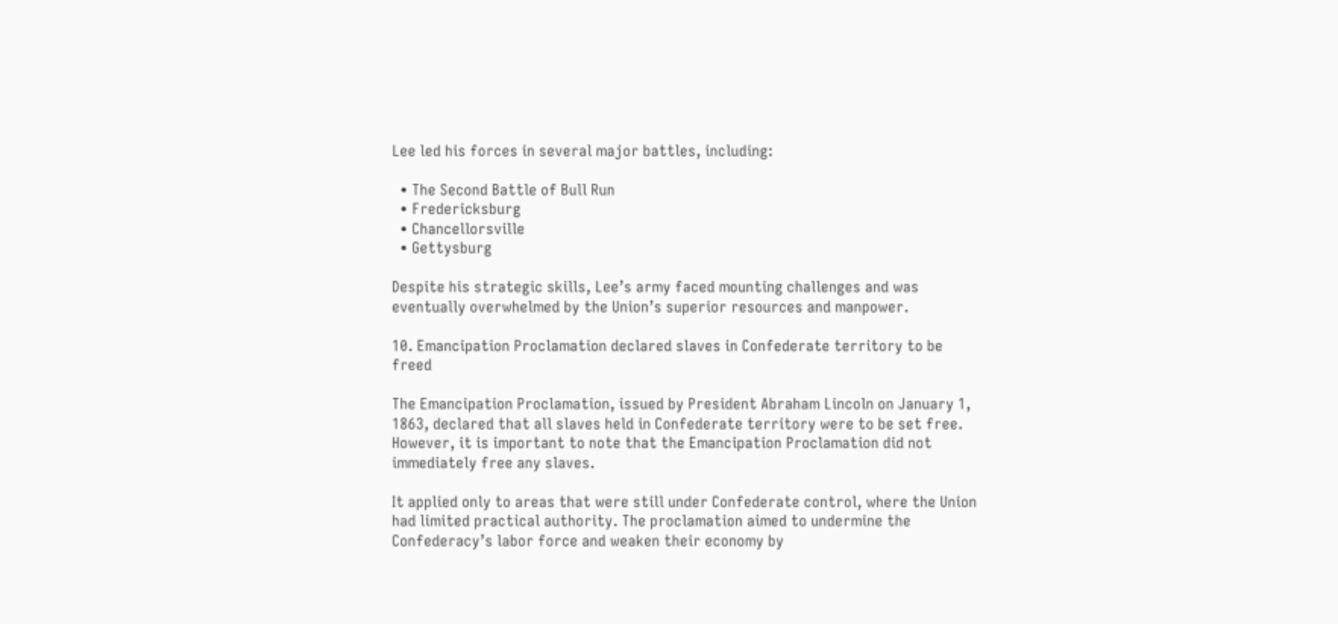Lee led his forces in several major battles, including:

  • The Second Battle of Bull Run
  • Fredericksburg
  • Chancellorsville
  • Gettysburg

Despite his strategic skills, Lee’s army faced mounting challenges and was eventually overwhelmed by the Union’s superior resources and manpower.

10. Emancipation Proclamation declared slaves in Confederate territory to be freed

The Emancipation Proclamation, issued by President Abraham Lincoln on January 1, 1863, declared that all slaves held in Confederate territory were to be set free. However, it is important to note that the Emancipation Proclamation did not immediately free any slaves.

It applied only to areas that were still under Confederate control, where the Union had limited practical authority. The proclamation aimed to undermine the Confederacy’s labor force and weaken their economy by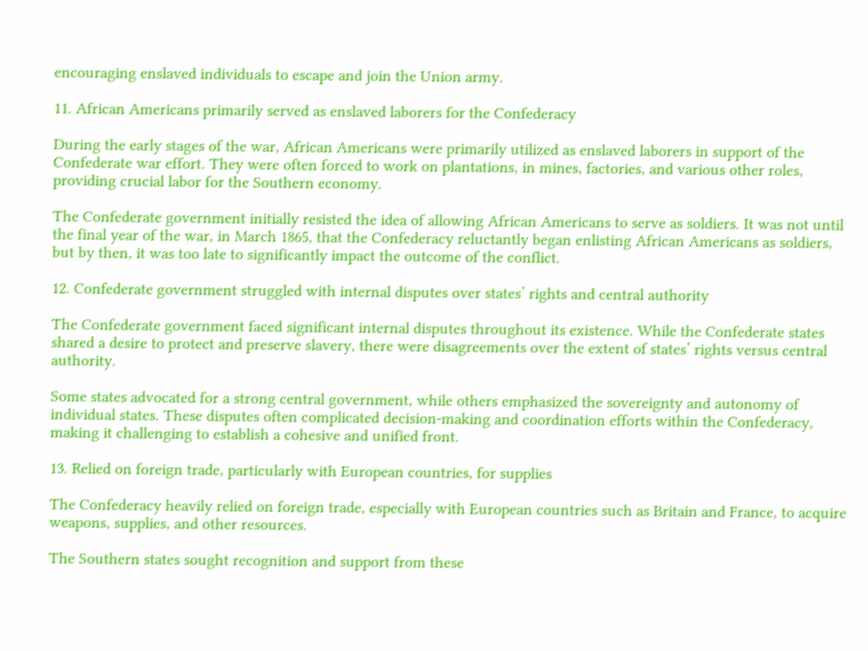encouraging enslaved individuals to escape and join the Union army.

11. African Americans primarily served as enslaved laborers for the Confederacy

During the early stages of the war, African Americans were primarily utilized as enslaved laborers in support of the Confederate war effort. They were often forced to work on plantations, in mines, factories, and various other roles, providing crucial labor for the Southern economy.

The Confederate government initially resisted the idea of allowing African Americans to serve as soldiers. It was not until the final year of the war, in March 1865, that the Confederacy reluctantly began enlisting African Americans as soldiers, but by then, it was too late to significantly impact the outcome of the conflict.

12. Confederate government struggled with internal disputes over states’ rights and central authority

The Confederate government faced significant internal disputes throughout its existence. While the Confederate states shared a desire to protect and preserve slavery, there were disagreements over the extent of states’ rights versus central authority.

Some states advocated for a strong central government, while others emphasized the sovereignty and autonomy of individual states. These disputes often complicated decision-making and coordination efforts within the Confederacy, making it challenging to establish a cohesive and unified front.

13. Relied on foreign trade, particularly with European countries, for supplies

The Confederacy heavily relied on foreign trade, especially with European countries such as Britain and France, to acquire weapons, supplies, and other resources.

The Southern states sought recognition and support from these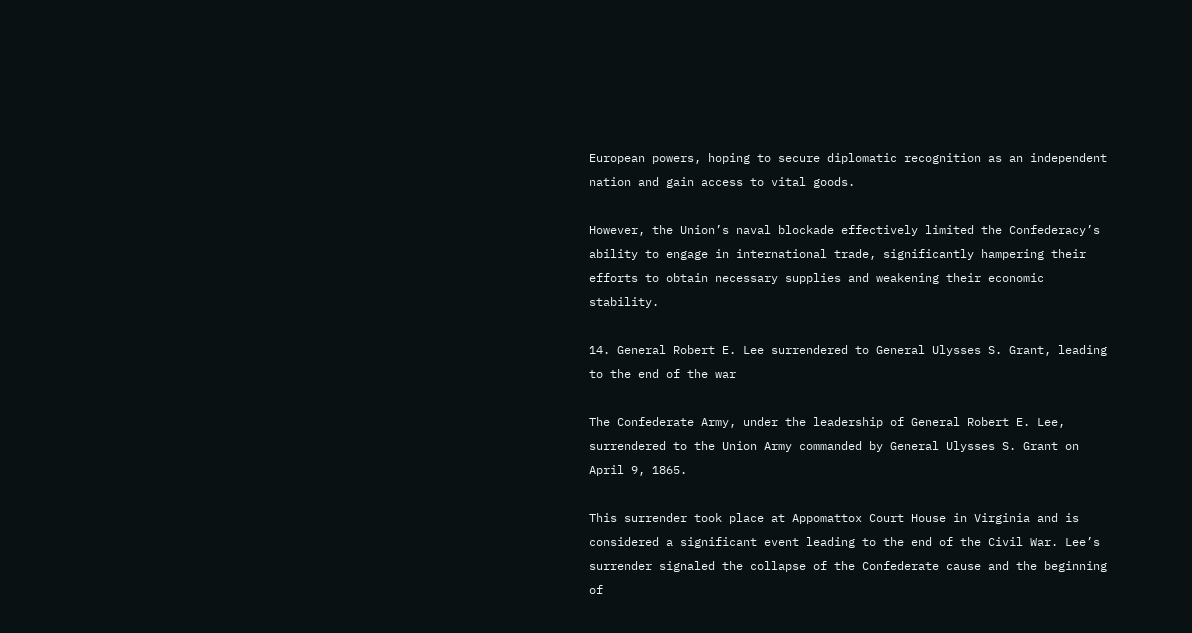European powers, hoping to secure diplomatic recognition as an independent nation and gain access to vital goods.

However, the Union’s naval blockade effectively limited the Confederacy’s ability to engage in international trade, significantly hampering their efforts to obtain necessary supplies and weakening their economic stability.

14. General Robert E. Lee surrendered to General Ulysses S. Grant, leading to the end of the war

The Confederate Army, under the leadership of General Robert E. Lee, surrendered to the Union Army commanded by General Ulysses S. Grant on April 9, 1865.

This surrender took place at Appomattox Court House in Virginia and is considered a significant event leading to the end of the Civil War. Lee’s surrender signaled the collapse of the Confederate cause and the beginning of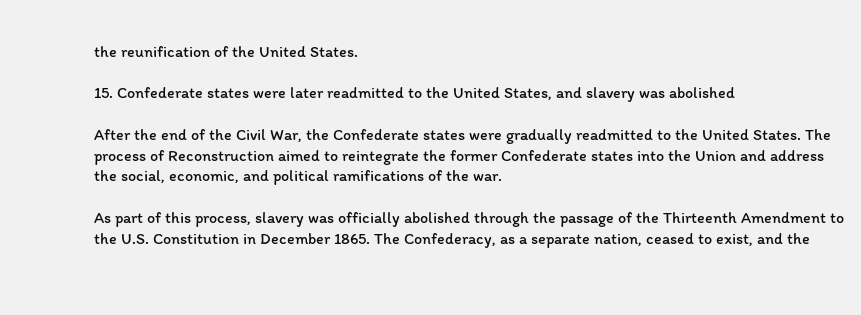the reunification of the United States.

15. Confederate states were later readmitted to the United States, and slavery was abolished

After the end of the Civil War, the Confederate states were gradually readmitted to the United States. The process of Reconstruction aimed to reintegrate the former Confederate states into the Union and address the social, economic, and political ramifications of the war.

As part of this process, slavery was officially abolished through the passage of the Thirteenth Amendment to the U.S. Constitution in December 1865. The Confederacy, as a separate nation, ceased to exist, and the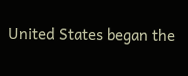United States began the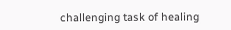challenging task of healing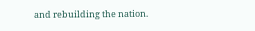and rebuilding the nation.